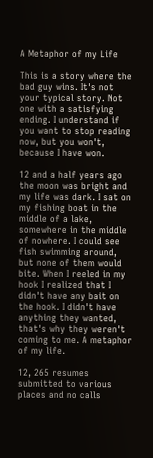A Metaphor of my Life

This is a story where the bad guy wins. It's not your typical story. Not one with a satisfying ending. I understand if you want to stop reading now, but you won't, because I have won.

12 and a half years ago the moon was bright and my life was dark. I sat on my fishing boat in the middle of a lake, somewhere in the middle of nowhere. I could see fish swimming around, but none of them would bite. When I reeled in my hook I realized that I didn't have any bait on the hook. I didn't have anything they wanted, that's why they weren't coming to me. A metaphor of my life.

12, 265 resumes submitted to various places and no calls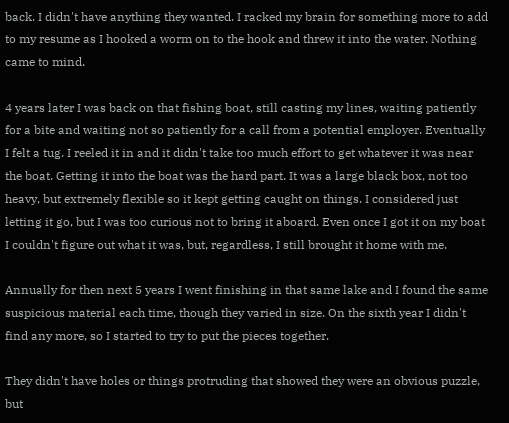back. I didn't have anything they wanted. I racked my brain for something more to add to my resume as I hooked a worm on to the hook and threw it into the water. Nothing came to mind.

4 years later I was back on that fishing boat, still casting my lines, waiting patiently for a bite and waiting not so patiently for a call from a potential employer. Eventually I felt a tug. I reeled it in and it didn't take too much effort to get whatever it was near the boat. Getting it into the boat was the hard part. It was a large black box, not too heavy, but extremely flexible so it kept getting caught on things. I considered just letting it go, but I was too curious not to bring it aboard. Even once I got it on my boat I couldn't figure out what it was, but, regardless, I still brought it home with me.

Annually for then next 5 years I went finishing in that same lake and I found the same suspicious material each time, though they varied in size. On the sixth year I didn't find any more, so I started to try to put the pieces together.

They didn't have holes or things protruding that showed they were an obvious puzzle, but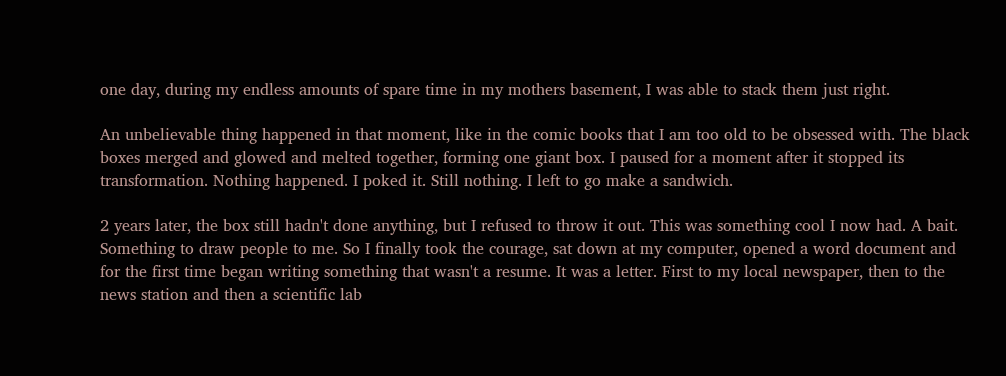one day, during my endless amounts of spare time in my mothers basement, I was able to stack them just right.

An unbelievable thing happened in that moment, like in the comic books that I am too old to be obsessed with. The black boxes merged and glowed and melted together, forming one giant box. I paused for a moment after it stopped its transformation. Nothing happened. I poked it. Still nothing. I left to go make a sandwich.

2 years later, the box still hadn't done anything, but I refused to throw it out. This was something cool I now had. A bait. Something to draw people to me. So I finally took the courage, sat down at my computer, opened a word document and for the first time began writing something that wasn't a resume. It was a letter. First to my local newspaper, then to the news station and then a scientific lab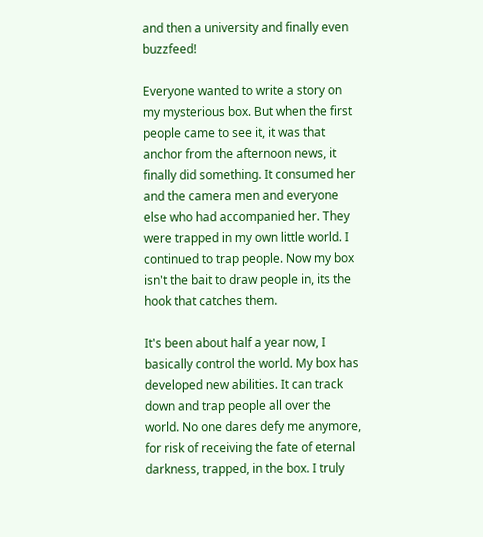and then a university and finally even buzzfeed!

Everyone wanted to write a story on my mysterious box. But when the first people came to see it, it was that anchor from the afternoon news, it finally did something. It consumed her and the camera men and everyone else who had accompanied her. They were trapped in my own little world. I continued to trap people. Now my box isn't the bait to draw people in, its the hook that catches them.

It's been about half a year now, I basically control the world. My box has developed new abilities. It can track down and trap people all over the world. No one dares defy me anymore, for risk of receiving the fate of eternal darkness, trapped, in the box. I truly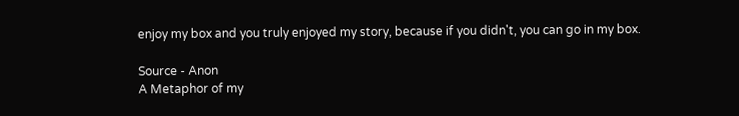enjoy my box and you truly enjoyed my story, because if you didn't, you can go in my box.

Source - Anon
A Metaphor of my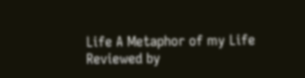Life A Metaphor of my Life Reviewed by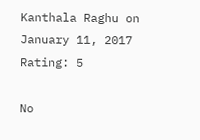Kanthala Raghu on January 11, 2017 Rating: 5

No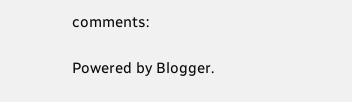comments:

Powered by Blogger.